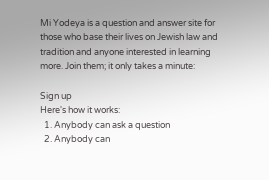Mi Yodeya is a question and answer site for those who base their lives on Jewish law and tradition and anyone interested in learning more. Join them; it only takes a minute:

Sign up
Here's how it works:
  1. Anybody can ask a question
  2. Anybody can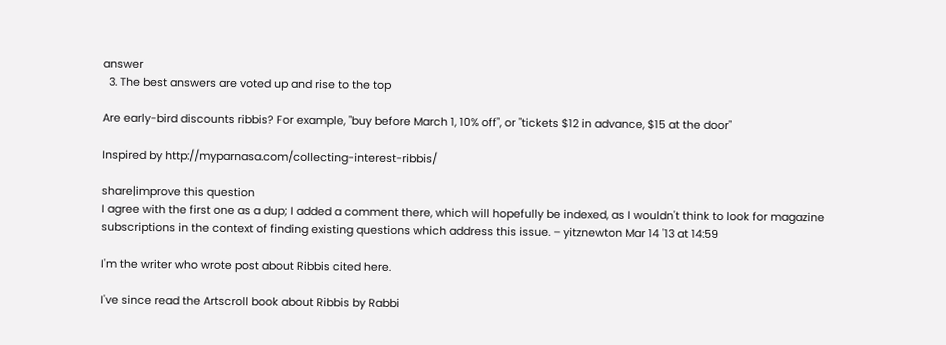answer
  3. The best answers are voted up and rise to the top

Are early-bird discounts ribbis? For example, "buy before March 1, 10% off", or "tickets $12 in advance, $15 at the door"

Inspired by http://myparnasa.com/collecting-interest-ribbis/

share|improve this question
I agree with the first one as a dup; I added a comment there, which will hopefully be indexed, as I wouldn't think to look for magazine subscriptions in the context of finding existing questions which address this issue. – yitznewton Mar 14 '13 at 14:59

I'm the writer who wrote post about Ribbis cited here.

I've since read the Artscroll book about Ribbis by Rabbi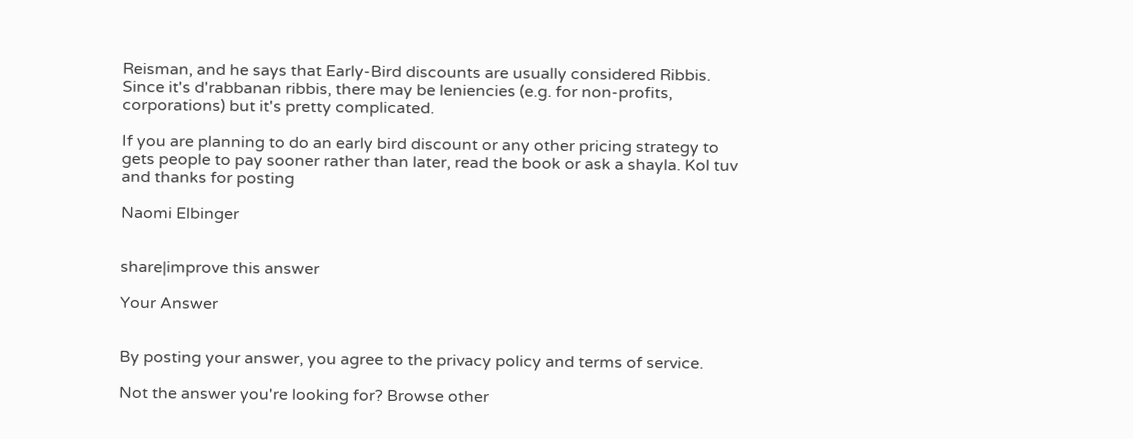Reisman, and he says that Early-Bird discounts are usually considered Ribbis. Since it's d'rabbanan ribbis, there may be leniencies (e.g. for non-profits, corporations) but it's pretty complicated.

If you are planning to do an early bird discount or any other pricing strategy to gets people to pay sooner rather than later, read the book or ask a shayla. Kol tuv and thanks for posting

Naomi Elbinger


share|improve this answer

Your Answer


By posting your answer, you agree to the privacy policy and terms of service.

Not the answer you're looking for? Browse other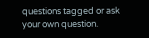questions tagged or ask your own question.